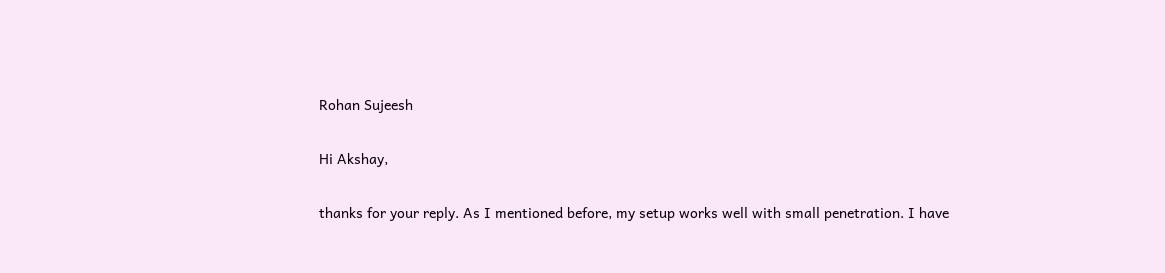Rohan Sujeesh

Hi Akshay,

thanks for your reply. As I mentioned before, my setup works well with small penetration. I have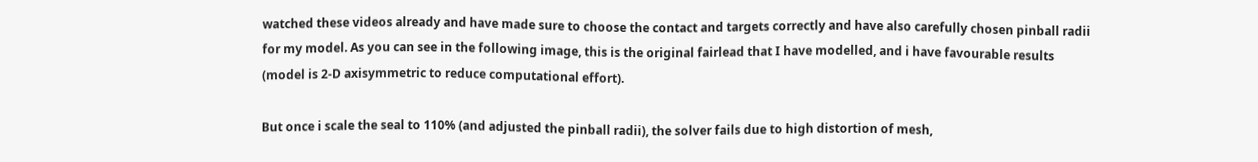watched these videos already and have made sure to choose the contact and targets correctly and have also carefully chosen pinball radii for my model. As you can see in the following image, this is the original fairlead that I have modelled, and i have favourable results (model is 2-D axisymmetric to reduce computational effort).

But once i scale the seal to 110% (and adjusted the pinball radii), the solver fails due to high distortion of mesh,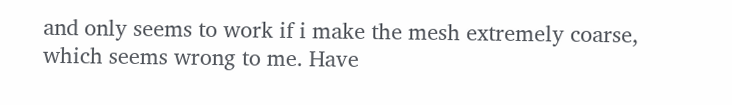and only seems to work if i make the mesh extremely coarse, which seems wrong to me. Have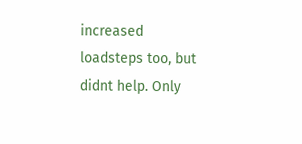increased loadsteps too, but didnt help. Only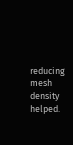reducing mesh density helped.